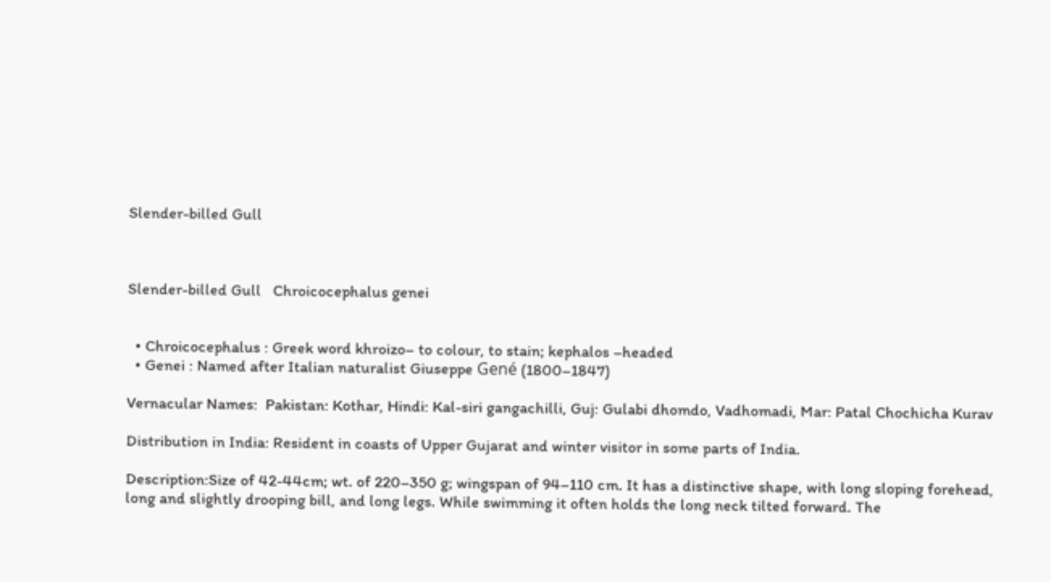Slender-billed Gull



Slender-billed Gull   Chroicocephalus genei


  • Chroicocephalus : Greek word khroizo– to colour, to stain; kephalos –headed
  • Genei : Named after Italian naturalist Giuseppe Gené (1800–1847)

Vernacular Names:  Pakistan: Kothar, Hindi: Kal-siri gangachilli, Guj: Gulabi dhomdo, Vadhomadi, Mar: Patal Chochicha Kurav

Distribution in India: Resident in coasts of Upper Gujarat and winter visitor in some parts of India.

Description:Size of 42-44cm; wt. of 220–350 g; wingspan of 94–110 cm. It has a distinctive shape, with long sloping forehead, long and slightly drooping bill, and long legs. While swimming it often holds the long neck tilted forward. The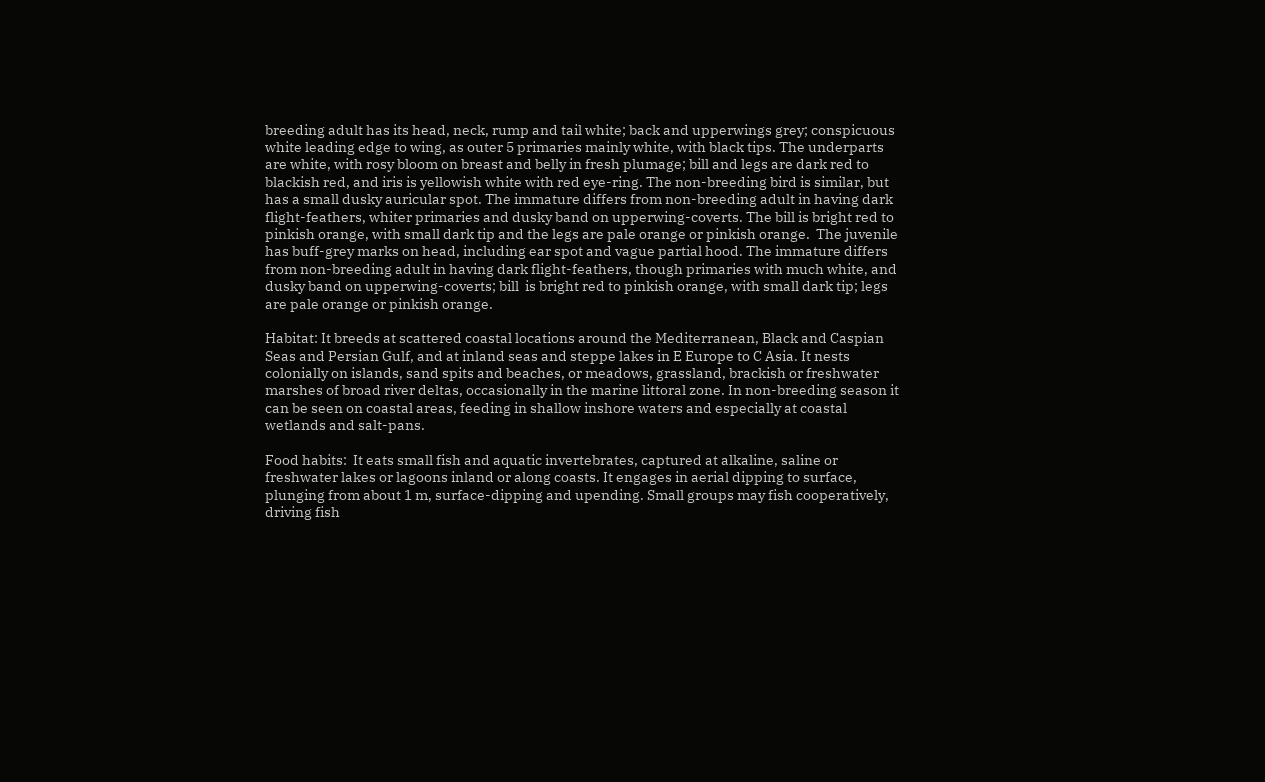breeding adult has its head, neck, rump and tail white; back and upperwings grey; conspicuous white leading edge to wing, as outer 5 primaries mainly white, with black tips. The underparts are white, with rosy bloom on breast and belly in fresh plumage; bill and legs are dark red to blackish red, and iris is yellowish white with red eye-ring. The non-breeding bird is similar, but has a small dusky auricular spot. The immature differs from non-breeding adult in having dark flight-feathers, whiter primaries and dusky band on upperwing-coverts. The bill is bright red to pinkish orange, with small dark tip and the legs are pale orange or pinkish orange.  The juvenile has buff-grey marks on head, including ear spot and vague partial hood. The immature differs from non-breeding adult in having dark flight-feathers, though primaries with much white, and dusky band on upperwing-coverts; bill  is bright red to pinkish orange, with small dark tip; legs  are pale orange or pinkish orange.

Habitat: It breeds at scattered coastal locations around the Mediterranean, Black and Caspian Seas and Persian Gulf, and at inland seas and steppe lakes in E Europe to C Asia. It nests colonially on islands, sand spits and beaches, or meadows, grassland, brackish or freshwater marshes of broad river deltas, occasionally in the marine littoral zone. In non-breeding season it can be seen on coastal areas, feeding in shallow inshore waters and especially at coastal wetlands and salt-pans.

Food habits:  It eats small fish and aquatic invertebrates, captured at alkaline, saline or freshwater lakes or lagoons inland or along coasts. It engages in aerial dipping to surface, plunging from about 1 m, surface-dipping and upending. Small groups may fish cooperatively, driving fish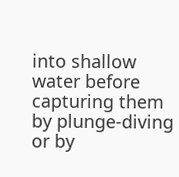into shallow water before capturing them by plunge-diving or by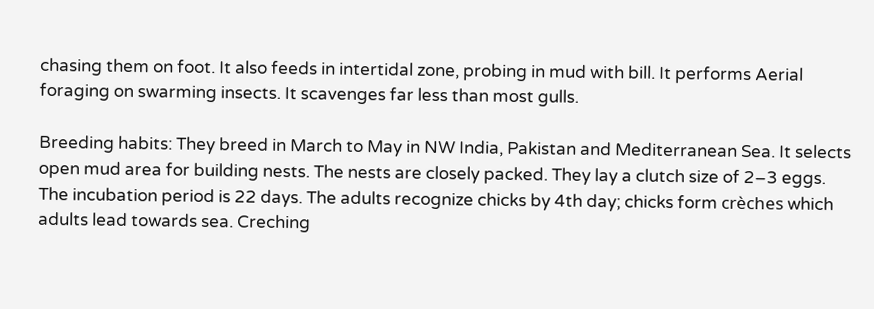chasing them on foot. It also feeds in intertidal zone, probing in mud with bill. It performs Aerial foraging on swarming insects. It scavenges far less than most gulls.

Breeding habits: They breed in March to May in NW India, Pakistan and Mediterranean Sea. It selects open mud area for building nests. The nests are closely packed. They lay a clutch size of 2–3 eggs. The incubation period is 22 days. The adults recognize chicks by 4th day; chicks form crèches which adults lead towards sea. Creching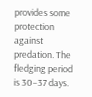provides some protection against predation. The fledging period is 30–37 days.